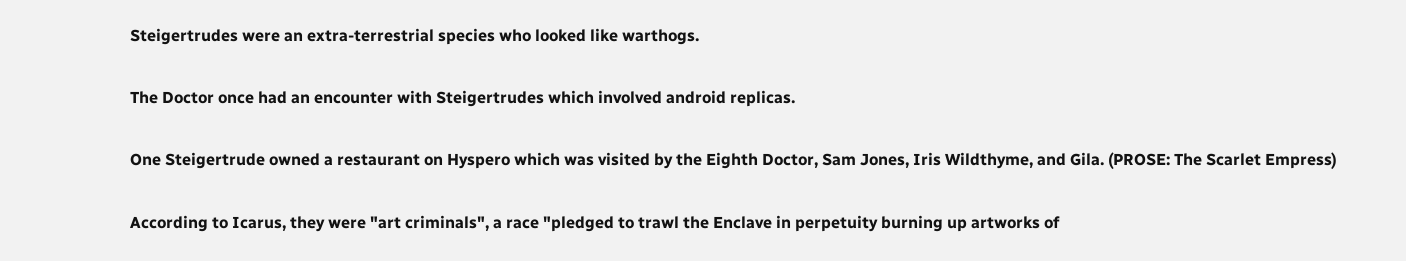Steigertrudes were an extra-terrestrial species who looked like warthogs.

The Doctor once had an encounter with Steigertrudes which involved android replicas.

One Steigertrude owned a restaurant on Hyspero which was visited by the Eighth Doctor, Sam Jones, Iris Wildthyme, and Gila. (PROSE: The Scarlet Empress)

According to Icarus, they were "art criminals", a race "pledged to trawl the Enclave in perpetuity burning up artworks of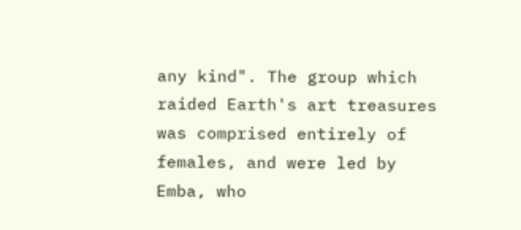any kind". The group which raided Earth's art treasures was comprised entirely of females, and were led by Emba, who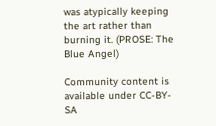was atypically keeping the art rather than burning it. (PROSE: The Blue Angel)

Community content is available under CC-BY-SA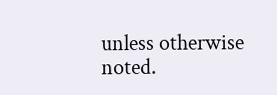unless otherwise noted.